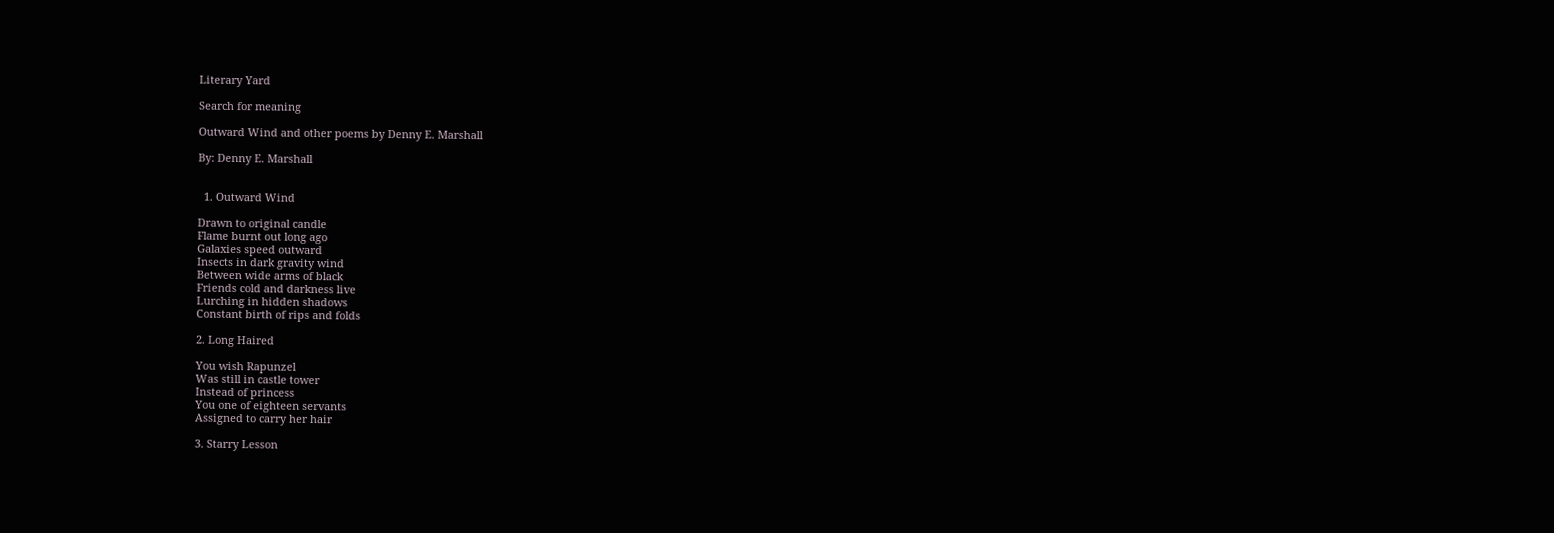Literary Yard

Search for meaning

Outward Wind and other poems by Denny E. Marshall

By: Denny E. Marshall


  1. Outward Wind

Drawn to original candle
Flame burnt out long ago
Galaxies speed outward
Insects in dark gravity wind
Between wide arms of black
Friends cold and darkness live
Lurching in hidden shadows
Constant birth of rips and folds

2. Long Haired

You wish Rapunzel
Was still in castle tower
Instead of princess
You one of eighteen servants
Assigned to carry her hair

3. Starry Lesson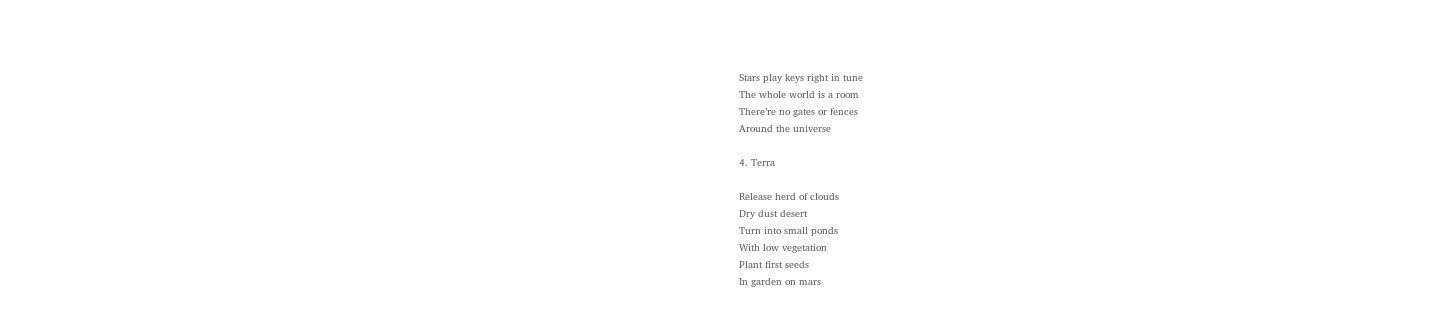Stars play keys right in tune
The whole world is a room
There’re no gates or fences
Around the universe

4. Terra

Release herd of clouds
Dry dust desert
Turn into small ponds
With low vegetation
Plant first seeds
In garden on mars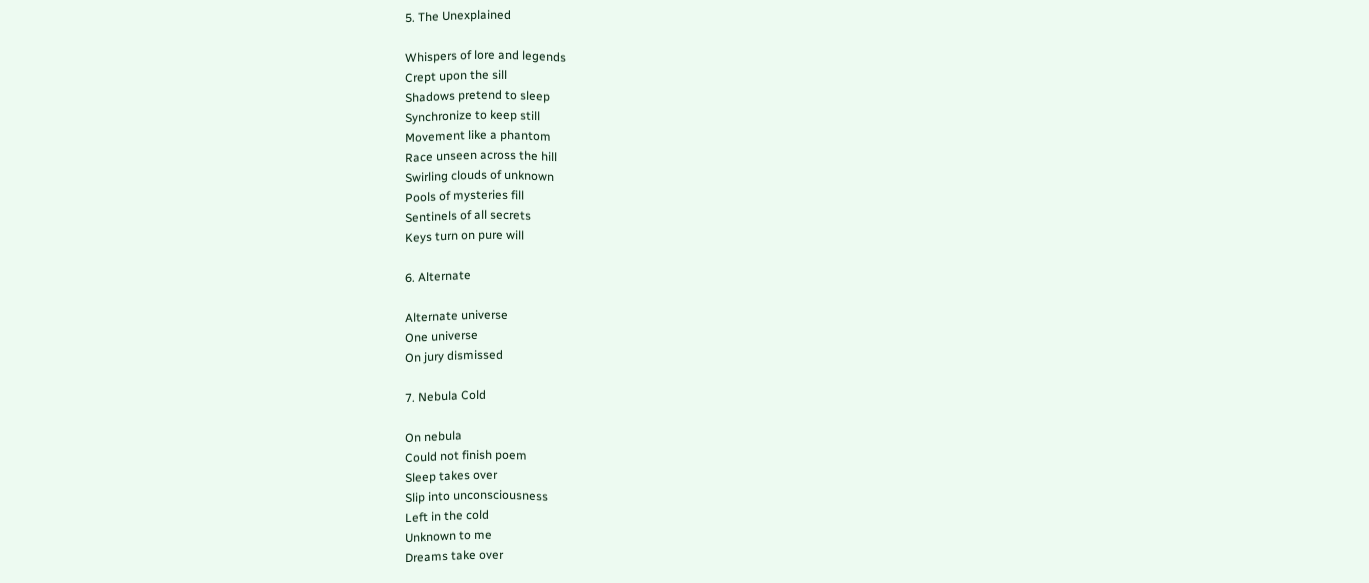5. The Unexplained

Whispers of lore and legends
Crept upon the sill
Shadows pretend to sleep
Synchronize to keep still
Movement like a phantom
Race unseen across the hill
Swirling clouds of unknown
Pools of mysteries fill
Sentinels of all secrets
Keys turn on pure will

6. Alternate

Alternate universe
One universe
On jury dismissed

7. Nebula Cold

On nebula
Could not finish poem
Sleep takes over
Slip into unconsciousness
Left in the cold
Unknown to me
Dreams take over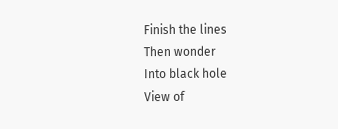Finish the lines
Then wonder
Into black hole
View of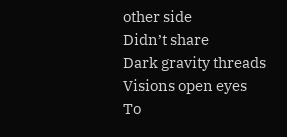other side
Didn’t share
Dark gravity threads
Visions open eyes
To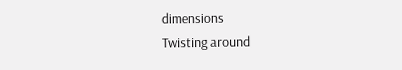dimensions
Twisting around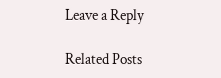Leave a Reply

Related Posts